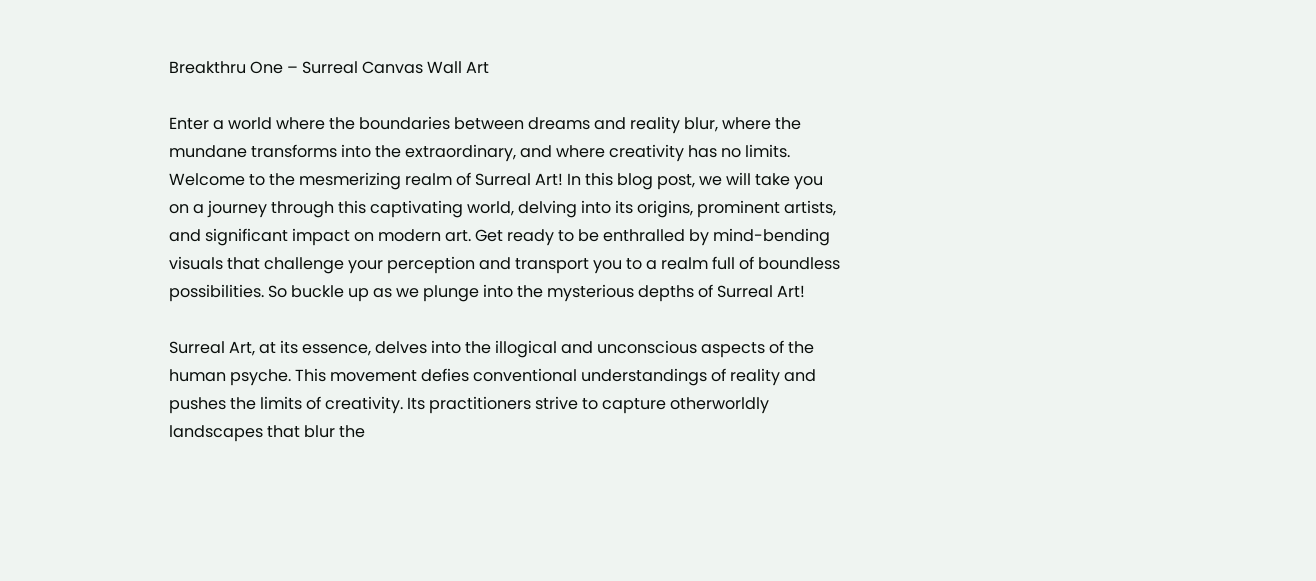Breakthru One – Surreal Canvas Wall Art

Enter a world where the boundaries between dreams and reality blur, where the mundane transforms into the extraordinary, and where creativity has no limits. Welcome to the mesmerizing realm of Surreal Art! In this blog post, we will take you on a journey through this captivating world, delving into its origins, prominent artists, and significant impact on modern art. Get ready to be enthralled by mind-bending visuals that challenge your perception and transport you to a realm full of boundless possibilities. So buckle up as we plunge into the mysterious depths of Surreal Art!

Surreal Art, at its essence, delves into the illogical and unconscious aspects of the human psyche. This movement defies conventional understandings of reality and pushes the limits of creativity. Its practitioners strive to capture otherworldly landscapes that blur the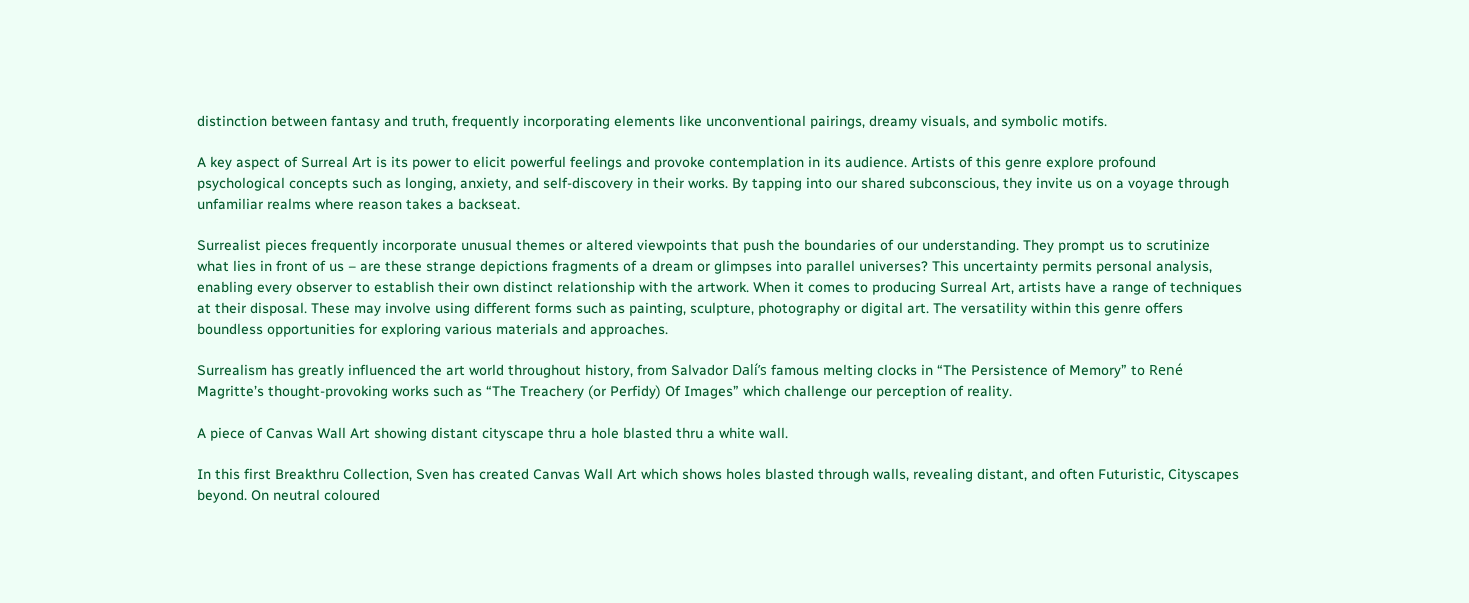distinction between fantasy and truth, frequently incorporating elements like unconventional pairings, dreamy visuals, and symbolic motifs.

A key aspect of Surreal Art is its power to elicit powerful feelings and provoke contemplation in its audience. Artists of this genre explore profound psychological concepts such as longing, anxiety, and self-discovery in their works. By tapping into our shared subconscious, they invite us on a voyage through unfamiliar realms where reason takes a backseat.

Surrealist pieces frequently incorporate unusual themes or altered viewpoints that push the boundaries of our understanding. They prompt us to scrutinize what lies in front of us – are these strange depictions fragments of a dream or glimpses into parallel universes? This uncertainty permits personal analysis, enabling every observer to establish their own distinct relationship with the artwork. When it comes to producing Surreal Art, artists have a range of techniques at their disposal. These may involve using different forms such as painting, sculpture, photography or digital art. The versatility within this genre offers boundless opportunities for exploring various materials and approaches.

Surrealism has greatly influenced the art world throughout history, from Salvador Dalí’s famous melting clocks in “The Persistence of Memory” to René Magritte’s thought-provoking works such as “The Treachery (or Perfidy) Of Images” which challenge our perception of reality.

A piece of Canvas Wall Art showing distant cityscape thru a hole blasted thru a white wall.

In this first Breakthru Collection, Sven has created Canvas Wall Art which shows holes blasted through walls, revealing distant, and often Futuristic, Cityscapes beyond. On neutral coloured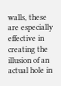walls, these are especially effective in creating the illusion of an actual hole in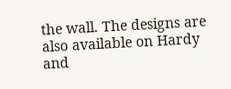the wall. The designs are also available on Hardy and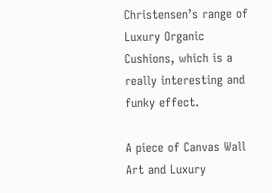Christensen’s range of Luxury Organic Cushions, which is a really interesting and funky effect.

A piece of Canvas Wall Art and Luxury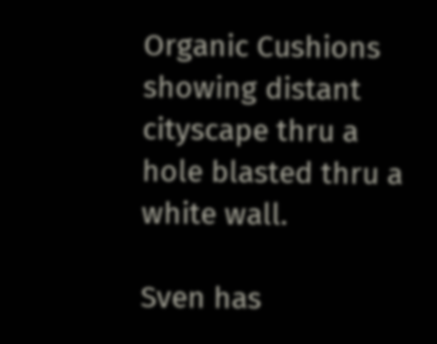Organic Cushions showing distant cityscape thru a hole blasted thru a white wall.

Sven has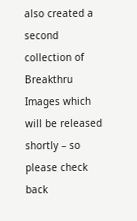also created a second collection of Breakthru Images which will be released shortly – so please check back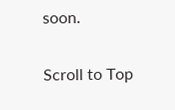soon.

Scroll to Top